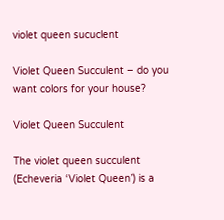violet queen sucuclent

Violet Queen Succulent – do you want colors for your house?

Violet Queen Succulent

The violet queen succulent (Echeveria ‘Violet Queen’) is a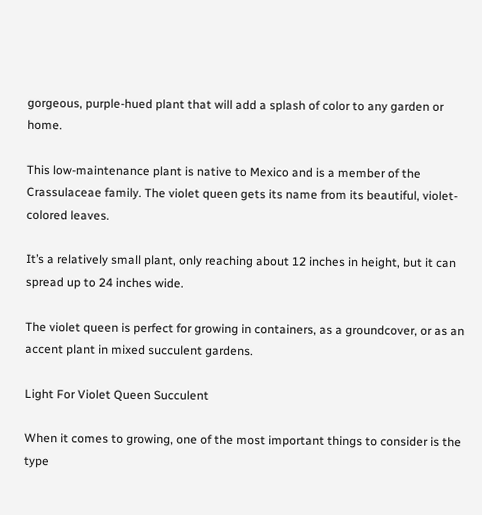gorgeous, purple-hued plant that will add a splash of color to any garden or home.

This low-maintenance plant is native to Mexico and is a member of the Crassulaceae family. The violet queen gets its name from its beautiful, violet-colored leaves.

It’s a relatively small plant, only reaching about 12 inches in height, but it can spread up to 24 inches wide.

The violet queen is perfect for growing in containers, as a groundcover, or as an accent plant in mixed succulent gardens.

Light For Violet Queen Succulent

When it comes to growing, one of the most important things to consider is the type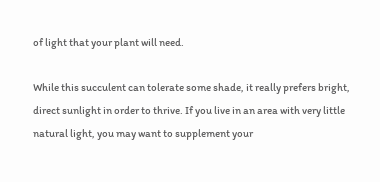of light that your plant will need.

While this succulent can tolerate some shade, it really prefers bright, direct sunlight in order to thrive. If you live in an area with very little natural light, you may want to supplement your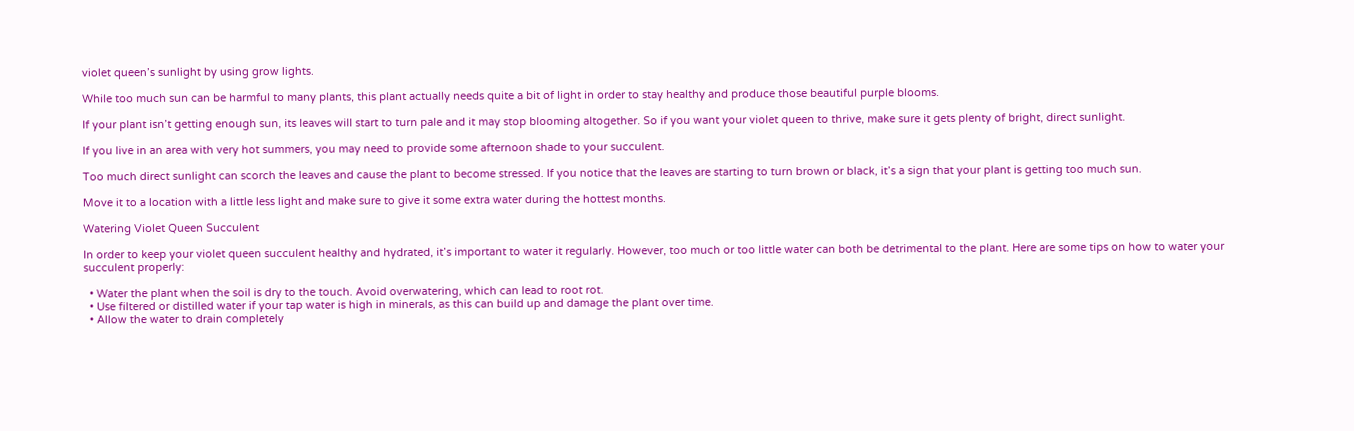violet queen’s sunlight by using grow lights.

While too much sun can be harmful to many plants, this plant actually needs quite a bit of light in order to stay healthy and produce those beautiful purple blooms.

If your plant isn’t getting enough sun, its leaves will start to turn pale and it may stop blooming altogether. So if you want your violet queen to thrive, make sure it gets plenty of bright, direct sunlight.

If you live in an area with very hot summers, you may need to provide some afternoon shade to your succulent.

Too much direct sunlight can scorch the leaves and cause the plant to become stressed. If you notice that the leaves are starting to turn brown or black, it’s a sign that your plant is getting too much sun.

Move it to a location with a little less light and make sure to give it some extra water during the hottest months.

Watering Violet Queen Succulent

In order to keep your violet queen succulent healthy and hydrated, it’s important to water it regularly. However, too much or too little water can both be detrimental to the plant. Here are some tips on how to water your succulent properly:

  • Water the plant when the soil is dry to the touch. Avoid overwatering, which can lead to root rot.
  • Use filtered or distilled water if your tap water is high in minerals, as this can build up and damage the plant over time.
  • Allow the water to drain completely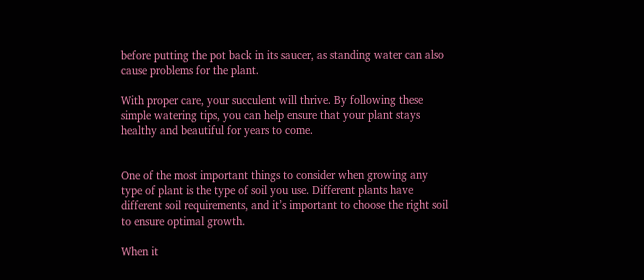before putting the pot back in its saucer, as standing water can also cause problems for the plant.

With proper care, your succulent will thrive. By following these simple watering tips, you can help ensure that your plant stays healthy and beautiful for years to come.


One of the most important things to consider when growing any type of plant is the type of soil you use. Different plants have different soil requirements, and it’s important to choose the right soil to ensure optimal growth.

When it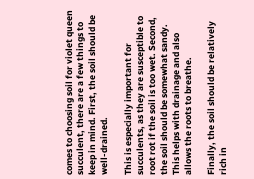comes to choosing soil for violet queen succulent, there are a few things to keep in mind. First, the soil should be well-drained.

This is especially important for succulents, as they are susceptible to root rot if the soil is too wet. Second, the soil should be somewhat sandy. This helps with drainage and also allows the roots to breathe.

Finally, the soil should be relatively rich in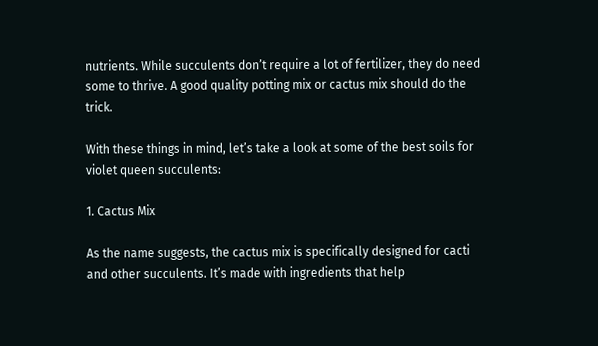nutrients. While succulents don’t require a lot of fertilizer, they do need some to thrive. A good quality potting mix or cactus mix should do the trick.

With these things in mind, let’s take a look at some of the best soils for violet queen succulents:

1. Cactus Mix

As the name suggests, the cactus mix is specifically designed for cacti and other succulents. It’s made with ingredients that help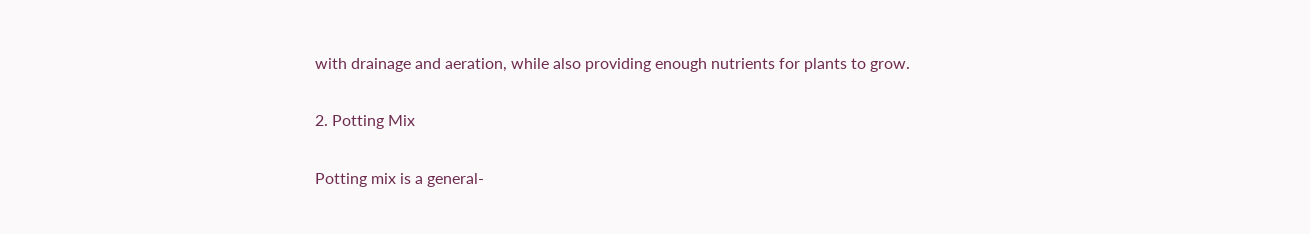with drainage and aeration, while also providing enough nutrients for plants to grow.

2. Potting Mix

Potting mix is a general-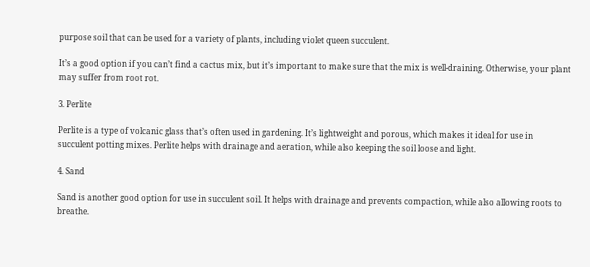purpose soil that can be used for a variety of plants, including violet queen succulent.

It’s a good option if you can’t find a cactus mix, but it’s important to make sure that the mix is well-draining. Otherwise, your plant may suffer from root rot.

3. Perlite

Perlite is a type of volcanic glass that’s often used in gardening. It’s lightweight and porous, which makes it ideal for use in succulent potting mixes. Perlite helps with drainage and aeration, while also keeping the soil loose and light.

4. Sand

Sand is another good option for use in succulent soil. It helps with drainage and prevents compaction, while also allowing roots to breathe.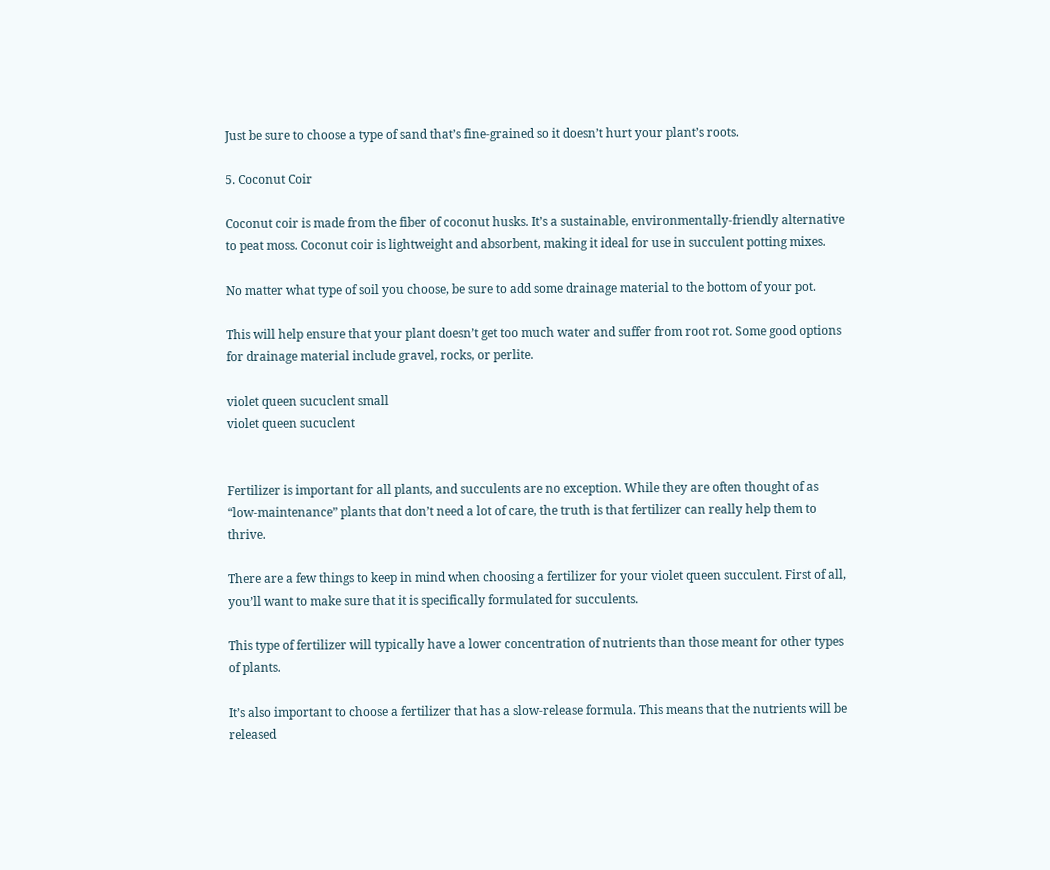Just be sure to choose a type of sand that’s fine-grained so it doesn’t hurt your plant’s roots.

5. Coconut Coir

Coconut coir is made from the fiber of coconut husks. It’s a sustainable, environmentally-friendly alternative to peat moss. Coconut coir is lightweight and absorbent, making it ideal for use in succulent potting mixes.

No matter what type of soil you choose, be sure to add some drainage material to the bottom of your pot.

This will help ensure that your plant doesn’t get too much water and suffer from root rot. Some good options for drainage material include gravel, rocks, or perlite.

violet queen sucuclent small
violet queen sucuclent


Fertilizer is important for all plants, and succulents are no exception. While they are often thought of as “low-maintenance” plants that don’t need a lot of care, the truth is that fertilizer can really help them to thrive.

There are a few things to keep in mind when choosing a fertilizer for your violet queen succulent. First of all, you’ll want to make sure that it is specifically formulated for succulents.

This type of fertilizer will typically have a lower concentration of nutrients than those meant for other types of plants.

It’s also important to choose a fertilizer that has a slow-release formula. This means that the nutrients will be released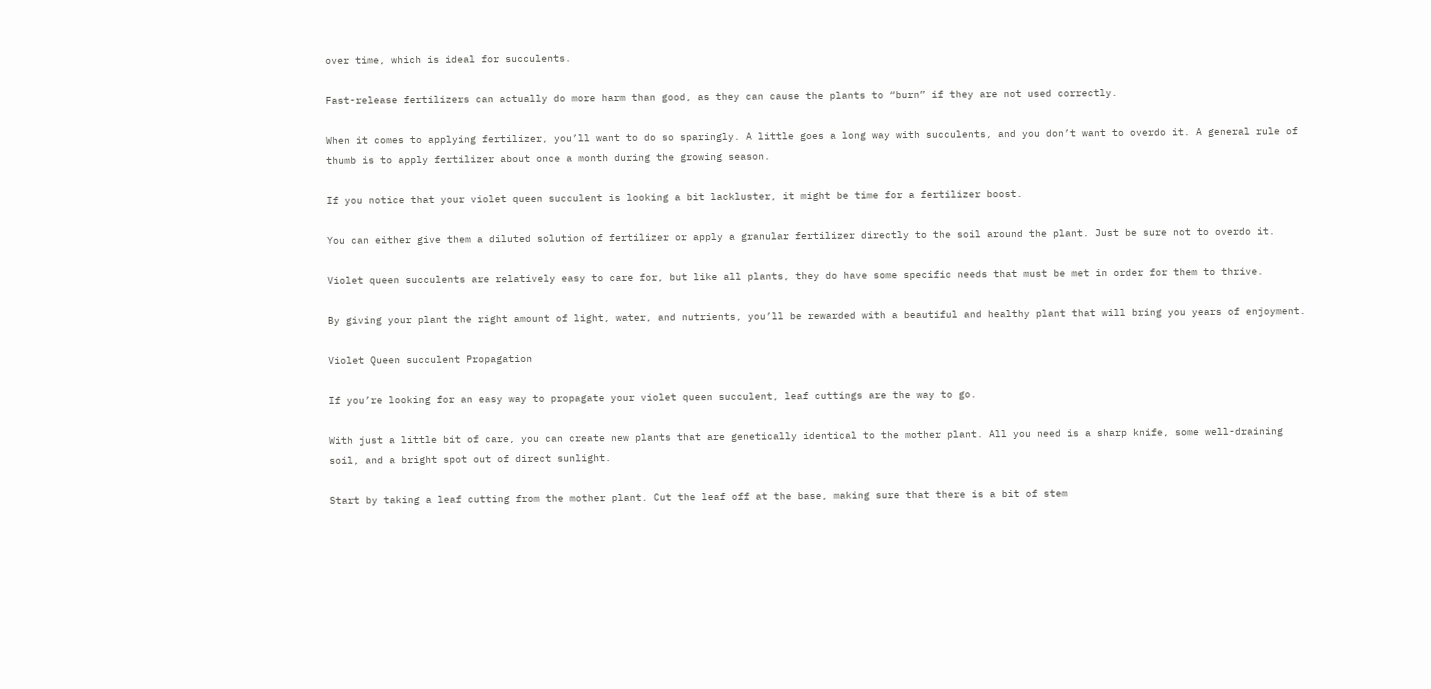over time, which is ideal for succulents.

Fast-release fertilizers can actually do more harm than good, as they can cause the plants to “burn” if they are not used correctly.

When it comes to applying fertilizer, you’ll want to do so sparingly. A little goes a long way with succulents, and you don’t want to overdo it. A general rule of thumb is to apply fertilizer about once a month during the growing season.

If you notice that your violet queen succulent is looking a bit lackluster, it might be time for a fertilizer boost.

You can either give them a diluted solution of fertilizer or apply a granular fertilizer directly to the soil around the plant. Just be sure not to overdo it.

Violet queen succulents are relatively easy to care for, but like all plants, they do have some specific needs that must be met in order for them to thrive.

By giving your plant the right amount of light, water, and nutrients, you’ll be rewarded with a beautiful and healthy plant that will bring you years of enjoyment.

Violet Queen succulent Propagation

If you’re looking for an easy way to propagate your violet queen succulent, leaf cuttings are the way to go.

With just a little bit of care, you can create new plants that are genetically identical to the mother plant. All you need is a sharp knife, some well-draining soil, and a bright spot out of direct sunlight.

Start by taking a leaf cutting from the mother plant. Cut the leaf off at the base, making sure that there is a bit of stem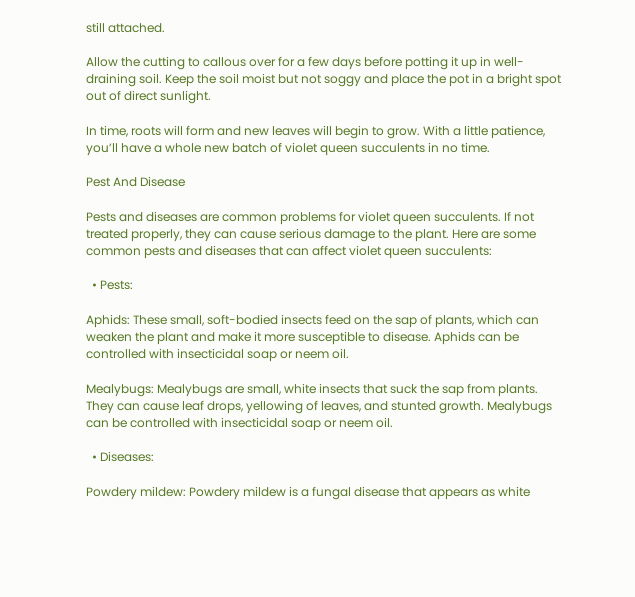still attached.

Allow the cutting to callous over for a few days before potting it up in well-draining soil. Keep the soil moist but not soggy and place the pot in a bright spot out of direct sunlight.

In time, roots will form and new leaves will begin to grow. With a little patience, you’ll have a whole new batch of violet queen succulents in no time.

Pest And Disease

Pests and diseases are common problems for violet queen succulents. If not treated properly, they can cause serious damage to the plant. Here are some common pests and diseases that can affect violet queen succulents:

  • Pests:

Aphids: These small, soft-bodied insects feed on the sap of plants, which can weaken the plant and make it more susceptible to disease. Aphids can be controlled with insecticidal soap or neem oil.

Mealybugs: Mealybugs are small, white insects that suck the sap from plants. They can cause leaf drops, yellowing of leaves, and stunted growth. Mealybugs can be controlled with insecticidal soap or neem oil.

  • Diseases:

Powdery mildew: Powdery mildew is a fungal disease that appears as white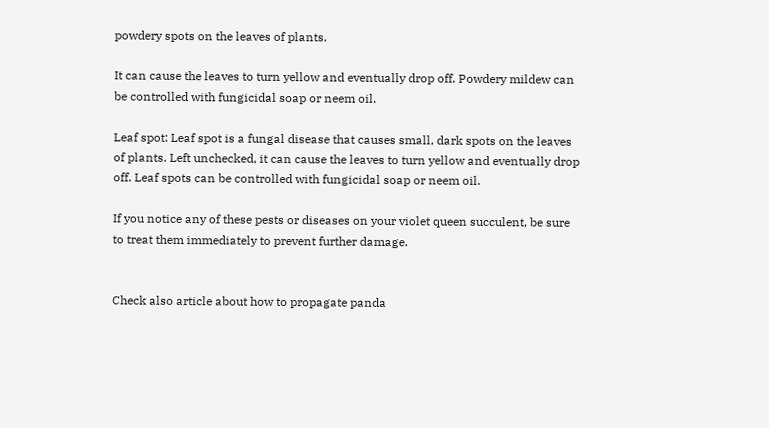powdery spots on the leaves of plants.

It can cause the leaves to turn yellow and eventually drop off. Powdery mildew can be controlled with fungicidal soap or neem oil.

Leaf spot: Leaf spot is a fungal disease that causes small, dark spots on the leaves of plants. Left unchecked, it can cause the leaves to turn yellow and eventually drop off. Leaf spots can be controlled with fungicidal soap or neem oil.

If you notice any of these pests or diseases on your violet queen succulent, be sure to treat them immediately to prevent further damage.


Check also article about how to propagate panda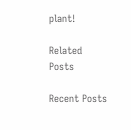plant!

Related Posts

Recent Posts